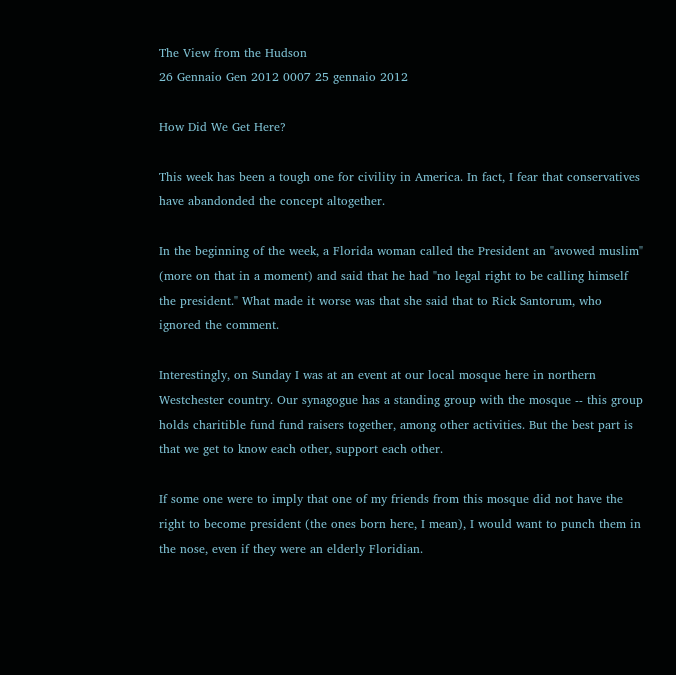The View from the Hudson
26 Gennaio Gen 2012 0007 25 gennaio 2012

How Did We Get Here?

This week has been a tough one for civility in America. In fact, I fear that conservatives have abandonded the concept altogether.

In the beginning of the week, a Florida woman called the President an "avowed muslim" (more on that in a moment) and said that he had "no legal right to be calling himself the president." What made it worse was that she said that to Rick Santorum, who ignored the comment.

Interestingly, on Sunday I was at an event at our local mosque here in northern Westchester country. Our synagogue has a standing group with the mosque -- this group holds charitible fund fund raisers together, among other activities. But the best part is that we get to know each other, support each other.

If some one were to imply that one of my friends from this mosque did not have the right to become president (the ones born here, I mean), I would want to punch them in the nose, even if they were an elderly Floridian.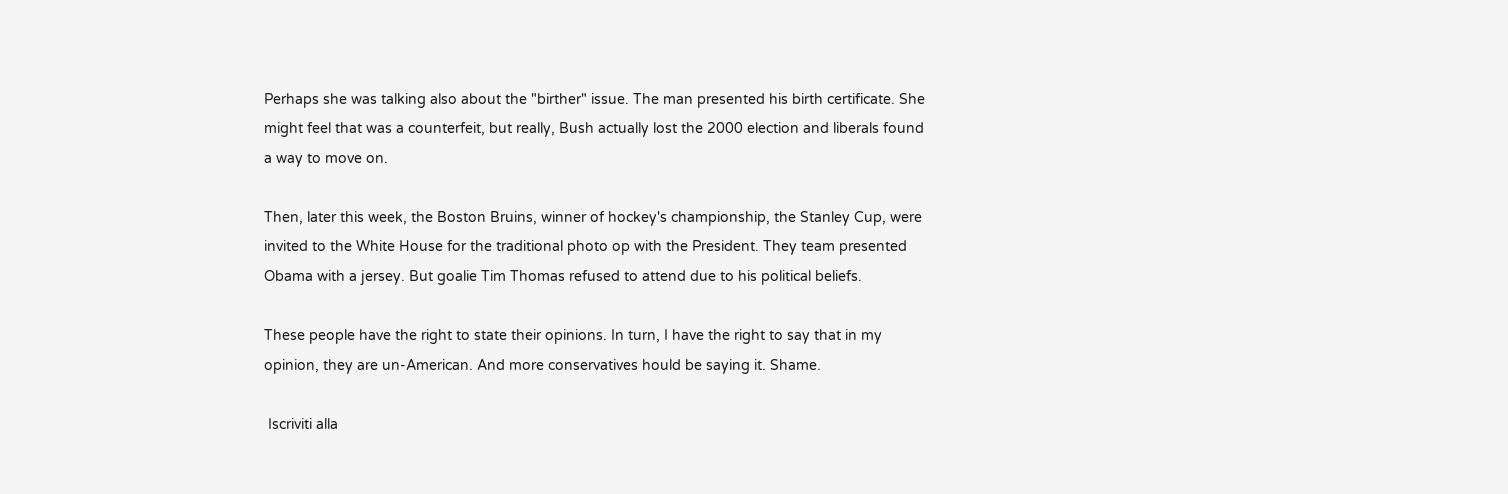Perhaps she was talking also about the "birther" issue. The man presented his birth certificate. She might feel that was a counterfeit, but really, Bush actually lost the 2000 election and liberals found a way to move on.

Then, later this week, the Boston Bruins, winner of hockey's championship, the Stanley Cup, were invited to the White House for the traditional photo op with the President. They team presented Obama with a jersey. But goalie Tim Thomas refused to attend due to his political beliefs.

These people have the right to state their opinions. In turn, I have the right to say that in my opinion, they are un-American. And more conservatives hould be saying it. Shame.

 Iscriviti alla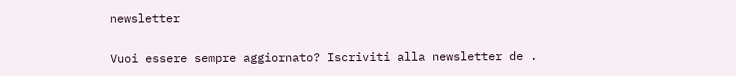newsletter

Vuoi essere sempre aggiornato? Iscriviti alla newsletter de .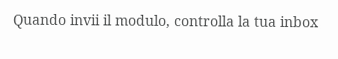Quando invii il modulo, controlla la tua inbox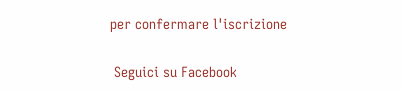per confermare l'iscrizione

 Seguici su Facebook